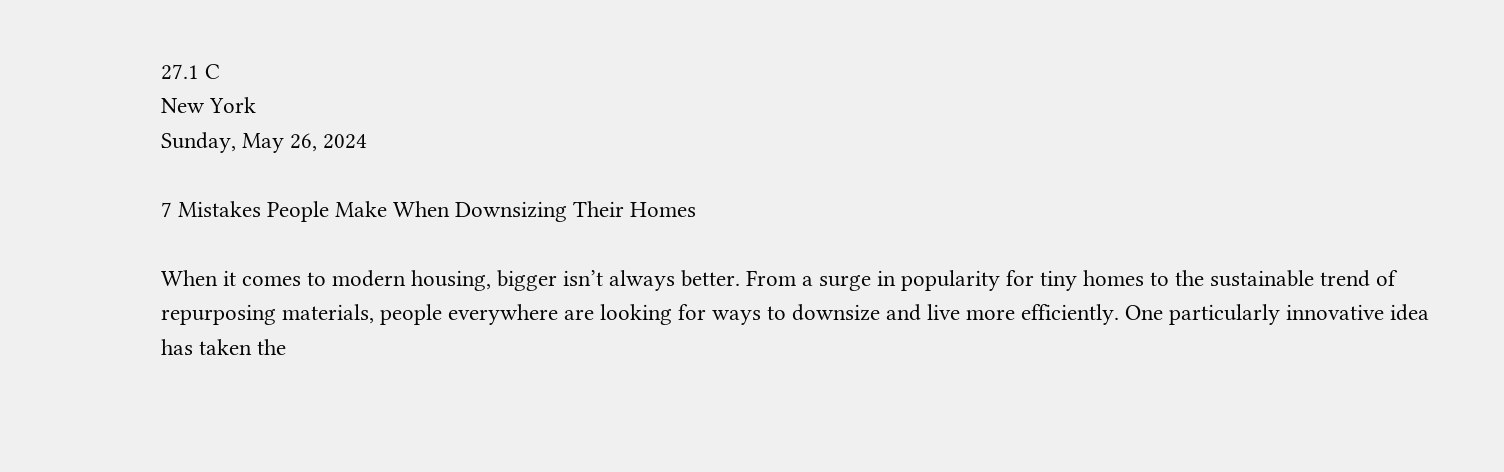27.1 C
New York
Sunday, May 26, 2024

7 Mistakes People Make When Downsizing Their Homes

When it comes to modern housing, bigger isn’t always better. From a surge in popularity for tiny homes to the sustainable trend of repurposing materials, people everywhere are looking for ways to downsize and live more efficiently. One particularly innovative idea has taken the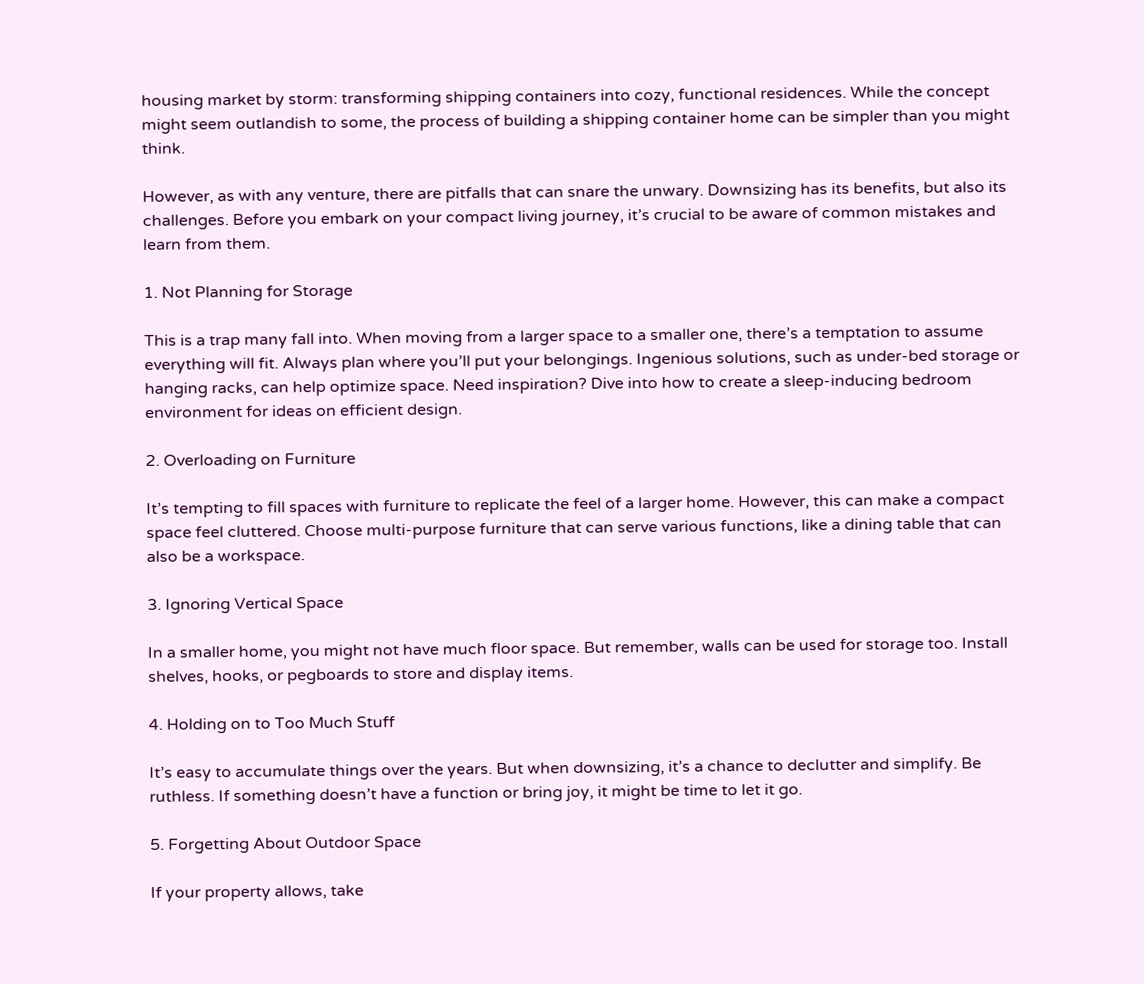housing market by storm: transforming shipping containers into cozy, functional residences. While the concept might seem outlandish to some, the process of building a shipping container home can be simpler than you might think.

However, as with any venture, there are pitfalls that can snare the unwary. Downsizing has its benefits, but also its challenges. Before you embark on your compact living journey, it’s crucial to be aware of common mistakes and learn from them.

1. Not Planning for Storage

This is a trap many fall into. When moving from a larger space to a smaller one, there’s a temptation to assume everything will fit. Always plan where you’ll put your belongings. Ingenious solutions, such as under-bed storage or hanging racks, can help optimize space. Need inspiration? Dive into how to create a sleep-inducing bedroom environment for ideas on efficient design.

2. Overloading on Furniture

It’s tempting to fill spaces with furniture to replicate the feel of a larger home. However, this can make a compact space feel cluttered. Choose multi-purpose furniture that can serve various functions, like a dining table that can also be a workspace.

3. Ignoring Vertical Space

In a smaller home, you might not have much floor space. But remember, walls can be used for storage too. Install shelves, hooks, or pegboards to store and display items.

4. Holding on to Too Much Stuff

It’s easy to accumulate things over the years. But when downsizing, it’s a chance to declutter and simplify. Be ruthless. If something doesn’t have a function or bring joy, it might be time to let it go.

5. Forgetting About Outdoor Space

If your property allows, take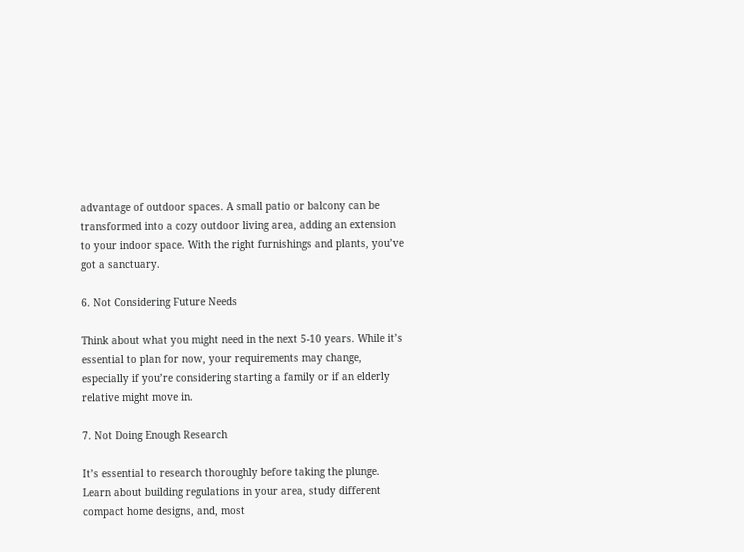advantage of outdoor spaces. A small patio or balcony can be transformed into a cozy outdoor living area, adding an extension to your indoor space. With the right furnishings and plants, you’ve got a sanctuary.

6. Not Considering Future Needs

Think about what you might need in the next 5-10 years. While it’s essential to plan for now, your requirements may change, especially if you’re considering starting a family or if an elderly relative might move in.

7. Not Doing Enough Research

It’s essential to research thoroughly before taking the plunge. Learn about building regulations in your area, study different compact home designs, and, most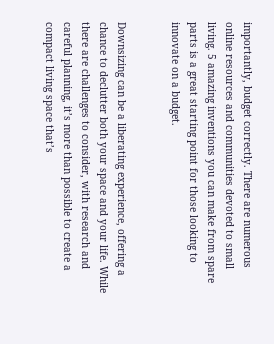importantly, budget correctly. There are numerous online resources and communities devoted to small living. 5 amazing inventions you can make from spare parts is a great starting point for those looking to innovate on a budget.


Downsizing can be a liberating experience, offering a chance to declutter both your space and your life. While there are challenges to consider, with research and careful planning, it’s more than possible to create a compact living space that’s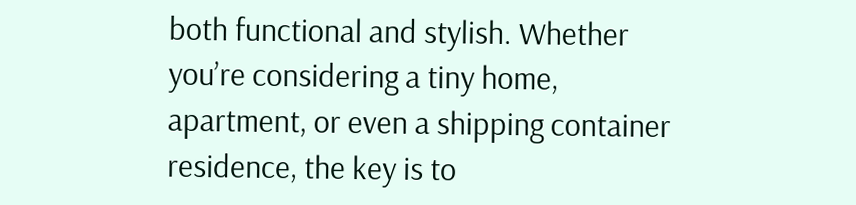both functional and stylish. Whether you’re considering a tiny home, apartment, or even a shipping container residence, the key is to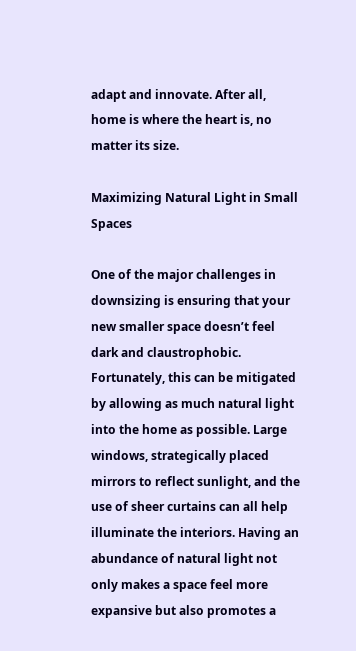adapt and innovate. After all, home is where the heart is, no matter its size.

Maximizing Natural Light in Small Spaces

One of the major challenges in downsizing is ensuring that your new smaller space doesn’t feel dark and claustrophobic. Fortunately, this can be mitigated by allowing as much natural light into the home as possible. Large windows, strategically placed mirrors to reflect sunlight, and the use of sheer curtains can all help illuminate the interiors. Having an abundance of natural light not only makes a space feel more expansive but also promotes a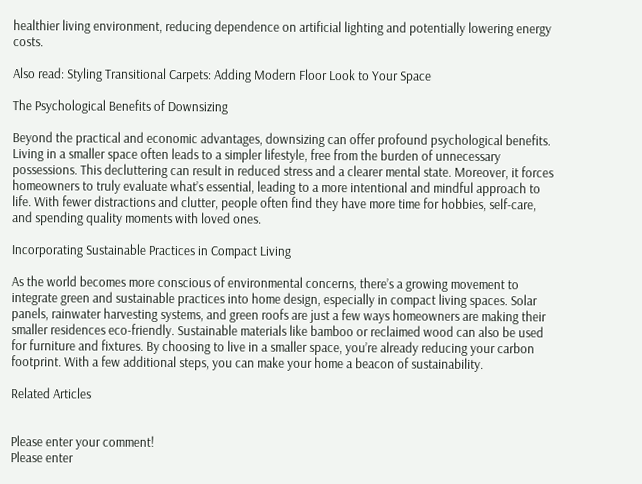healthier living environment, reducing dependence on artificial lighting and potentially lowering energy costs.

Also read: Styling Transitional Carpets: Adding Modern Floor Look to Your Space

The Psychological Benefits of Downsizing

Beyond the practical and economic advantages, downsizing can offer profound psychological benefits. Living in a smaller space often leads to a simpler lifestyle, free from the burden of unnecessary possessions. This decluttering can result in reduced stress and a clearer mental state. Moreover, it forces homeowners to truly evaluate what’s essential, leading to a more intentional and mindful approach to life. With fewer distractions and clutter, people often find they have more time for hobbies, self-care, and spending quality moments with loved ones.

Incorporating Sustainable Practices in Compact Living

As the world becomes more conscious of environmental concerns, there’s a growing movement to integrate green and sustainable practices into home design, especially in compact living spaces. Solar panels, rainwater harvesting systems, and green roofs are just a few ways homeowners are making their smaller residences eco-friendly. Sustainable materials like bamboo or reclaimed wood can also be used for furniture and fixtures. By choosing to live in a smaller space, you’re already reducing your carbon footprint. With a few additional steps, you can make your home a beacon of sustainability.

Related Articles


Please enter your comment!
Please enter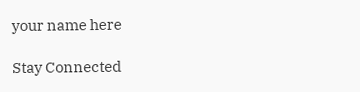your name here

Stay Connected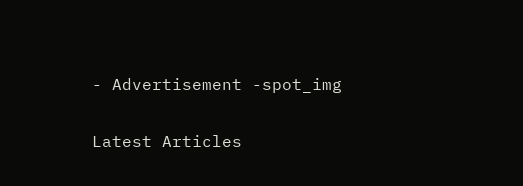- Advertisement -spot_img

Latest Articles